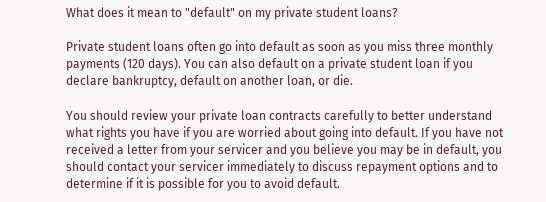What does it mean to "default" on my private student loans?

Private student loans often go into default as soon as you miss three monthly payments (120 days). You can also default on a private student loan if you declare bankruptcy, default on another loan, or die.

You should review your private loan contracts carefully to better understand what rights you have if you are worried about going into default. If you have not received a letter from your servicer and you believe you may be in default, you should contact your servicer immediately to discuss repayment options and to determine if it is possible for you to avoid default.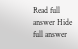Read full answer Hide full answer